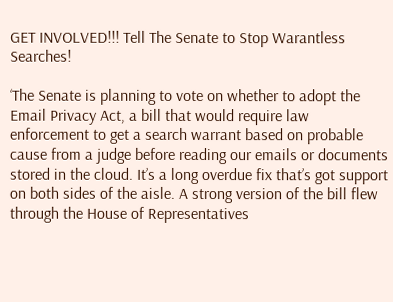GET INVOLVED!!! Tell The Senate to Stop Warantless Searches!

‘The Senate is planning to vote on whether to adopt the Email Privacy Act, a bill that would require law enforcement to get a search warrant based on probable cause from a judge before reading our emails or documents stored in the cloud. It’s a long overdue fix that’s got support on both sides of the aisle. A strong version of the bill flew through the House of Representatives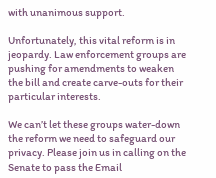with unanimous support.

Unfortunately, this vital reform is in jeopardy. Law enforcement groups are pushing for amendments to weaken the bill and create carve-outs for their particular interests.

We can’t let these groups water-down the reform we need to safeguard our privacy. Please join us in calling on the Senate to pass the Email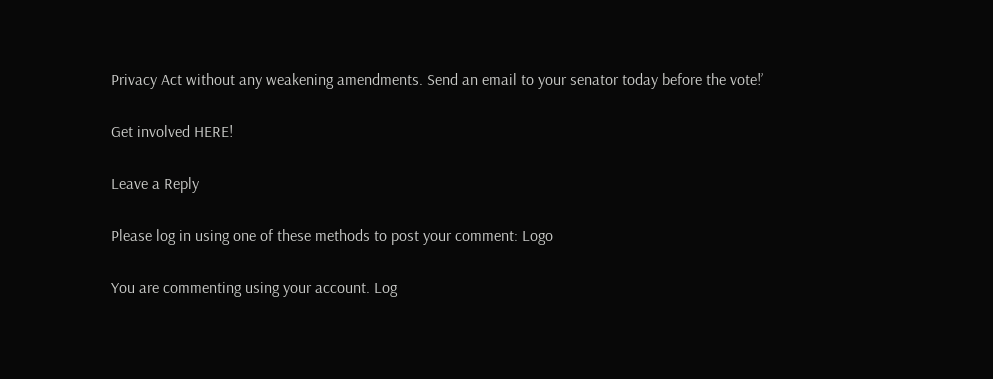Privacy Act without any weakening amendments. Send an email to your senator today before the vote!’

Get involved HERE!

Leave a Reply

Please log in using one of these methods to post your comment: Logo

You are commenting using your account. Log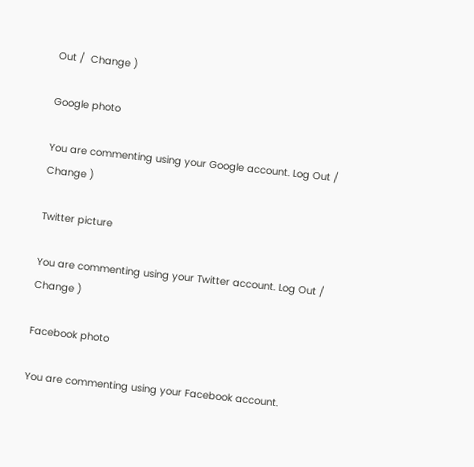Out /  Change )

Google photo

You are commenting using your Google account. Log Out /  Change )

Twitter picture

You are commenting using your Twitter account. Log Out /  Change )

Facebook photo

You are commenting using your Facebook account.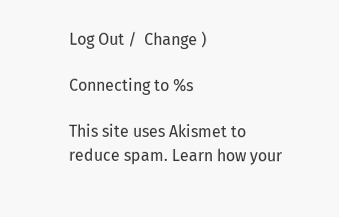Log Out /  Change )

Connecting to %s

This site uses Akismet to reduce spam. Learn how your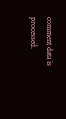comment data is processed.